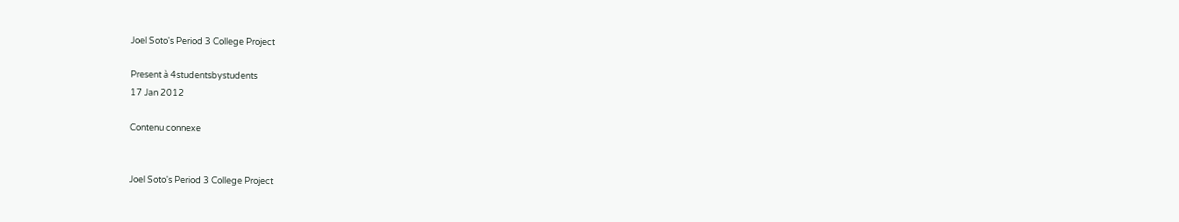Joel Soto's Period 3 College Project

Present à 4studentsbystudents
17 Jan 2012

Contenu connexe


Joel Soto's Period 3 College Project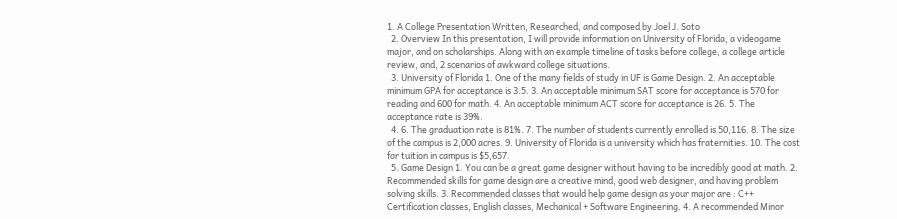1. A College Presentation Written, Researched, and composed by Joel J. Soto
  2. Overview In this presentation, I will provide information on University of Florida, a videogame major, and on scholarships. Along with an example timeline of tasks before college, a college article review, and, 2 scenarios of awkward college situations.
  3. University of Florida 1. One of the many fields of study in UF is Game Design. 2. An acceptable minimum GPA for acceptance is 3.5. 3. An acceptable minimum SAT score for acceptance is 570 for reading and 600 for math. 4. An acceptable minimum ACT score for acceptance is 26. 5. The acceptance rate is 39%.
  4. 6. The graduation rate is 81%. 7. The number of students currently enrolled is 50,116. 8. The size of the campus is 2,000 acres. 9. University of Florida is a university which has fraternities. 10. The cost for tuition in campus is $5,657.
  5. Game Design 1. You can be a great game designer without having to be incredibly good at math. 2. Recommended skills for game design are a creative mind, good web designer, and having problem solving skills. 3. Recommended classes that would help game design as your major are : C++ Certification classes, English classes, Mechanical + Software Engineering. 4. A recommended Minor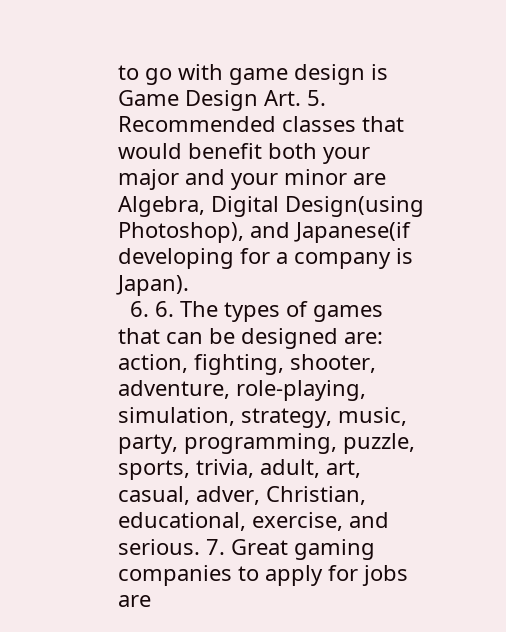to go with game design is Game Design Art. 5. Recommended classes that would benefit both your major and your minor are Algebra, Digital Design(using Photoshop), and Japanese(if developing for a company is Japan).
  6. 6. The types of games that can be designed are: action, fighting, shooter, adventure, role-playing, simulation, strategy, music, party, programming, puzzle, sports, trivia, adult, art, casual, adver, Christian, educational, exercise, and serious. 7. Great gaming companies to apply for jobs are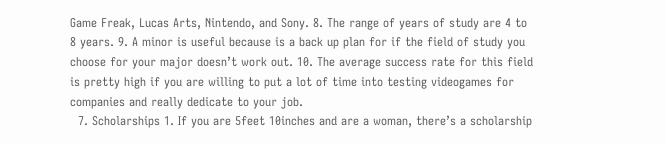Game Freak, Lucas Arts, Nintendo, and Sony. 8. The range of years of study are 4 to 8 years. 9. A minor is useful because is a back up plan for if the field of study you choose for your major doesn’t work out. 10. The average success rate for this field is pretty high if you are willing to put a lot of time into testing videogames for companies and really dedicate to your job.
  7. Scholarships 1. If you are 5feet 10inches and are a woman, there’s a scholarship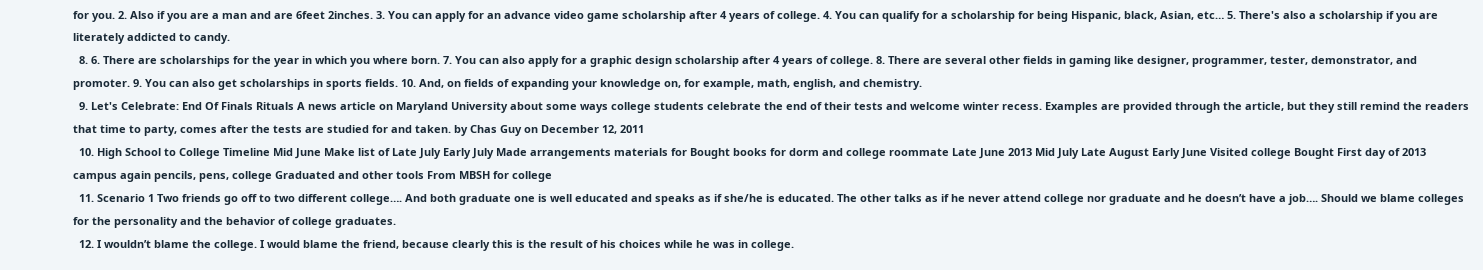for you. 2. Also if you are a man and are 6feet 2inches. 3. You can apply for an advance video game scholarship after 4 years of college. 4. You can qualify for a scholarship for being Hispanic, black, Asian, etc… 5. There's also a scholarship if you are literately addicted to candy.
  8. 6. There are scholarships for the year in which you where born. 7. You can also apply for a graphic design scholarship after 4 years of college. 8. There are several other fields in gaming like designer, programmer, tester, demonstrator, and promoter. 9. You can also get scholarships in sports fields. 10. And, on fields of expanding your knowledge on, for example, math, english, and chemistry.
  9. Let's Celebrate: End Of Finals Rituals A news article on Maryland University about some ways college students celebrate the end of their tests and welcome winter recess. Examples are provided through the article, but they still remind the readers that time to party, comes after the tests are studied for and taken. by Chas Guy on December 12, 2011
  10. High School to College Timeline Mid June Make list of Late July Early July Made arrangements materials for Bought books for dorm and college roommate Late June 2013 Mid July Late August Early June Visited college Bought First day of 2013 campus again pencils, pens, college Graduated and other tools From MBSH for college
  11. Scenario 1 Two friends go off to two different college…. And both graduate one is well educated and speaks as if she/he is educated. The other talks as if he never attend college nor graduate and he doesn’t have a job…. Should we blame colleges for the personality and the behavior of college graduates.
  12. I wouldn’t blame the college. I would blame the friend, because clearly this is the result of his choices while he was in college.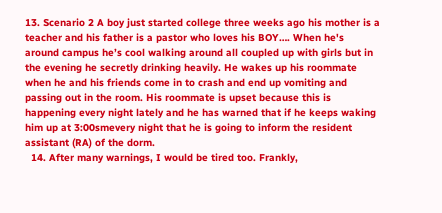13. Scenario 2 A boy just started college three weeks ago his mother is a teacher and his father is a pastor who loves his BOY…. When he's around campus he’s cool walking around all coupled up with girls but in the evening he secretly drinking heavily. He wakes up his roommate when he and his friends come in to crash and end up vomiting and passing out in the room. His roommate is upset because this is happening every night lately and he has warned that if he keeps waking him up at 3:00smevery night that he is going to inform the resident assistant (RA) of the dorm.
  14. After many warnings, I would be tired too. Frankly,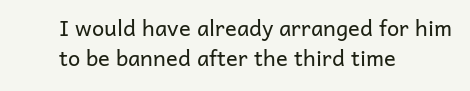I would have already arranged for him to be banned after the third time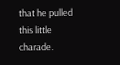that he pulled this little charade.